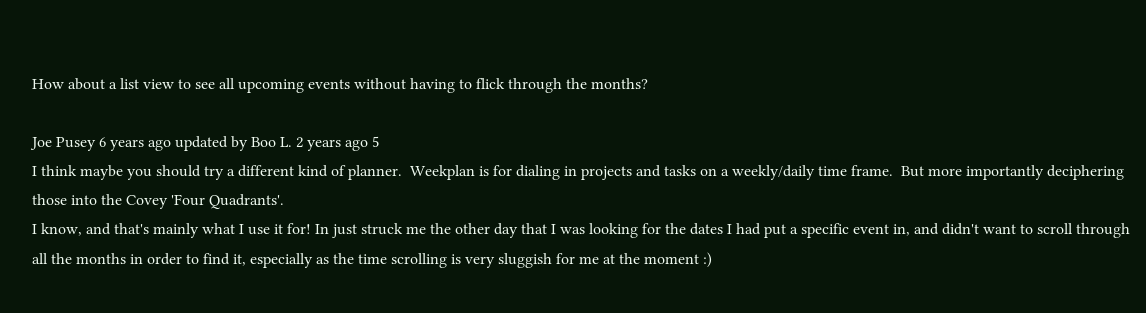How about a list view to see all upcoming events without having to flick through the months?

Joe Pusey 6 years ago updated by Boo L. 2 years ago 5
I think maybe you should try a different kind of planner.  Weekplan is for dialing in projects and tasks on a weekly/daily time frame.  But more importantly deciphering those into the Covey 'Four Quadrants'.
I know, and that's mainly what I use it for! In just struck me the other day that I was looking for the dates I had put a specific event in, and didn't want to scroll through all the months in order to find it, especially as the time scrolling is very sluggish for me at the moment :)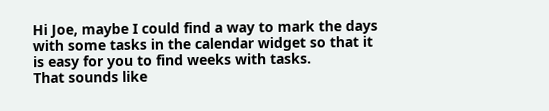Hi Joe, maybe I could find a way to mark the days with some tasks in the calendar widget so that it is easy for you to find weeks with tasks.
That sounds like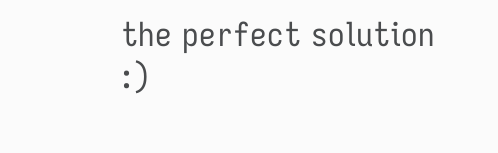the perfect solution :)